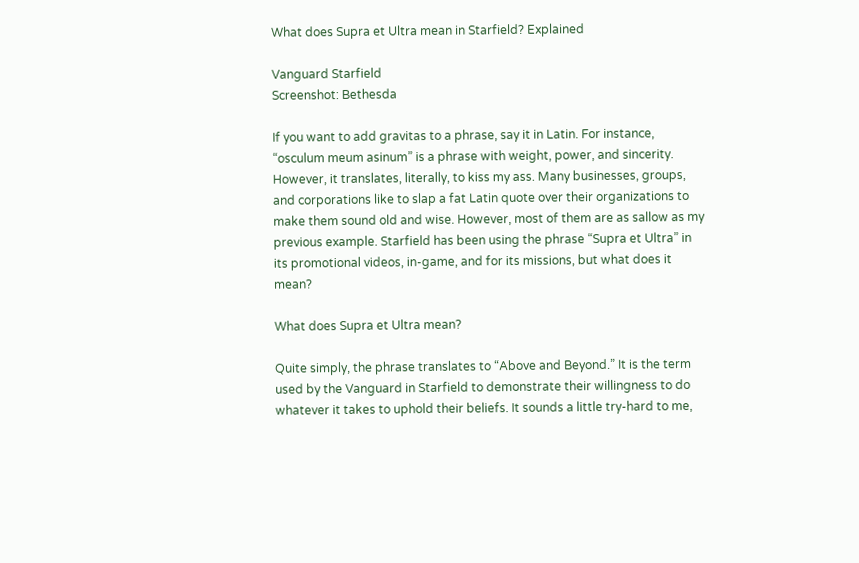What does Supra et Ultra mean in Starfield? Explained

Vanguard Starfield
Screenshot: Bethesda

If you want to add gravitas to a phrase, say it in Latin. For instance, “osculum meum asinum” is a phrase with weight, power, and sincerity. However, it translates, literally, to kiss my ass. Many businesses, groups, and corporations like to slap a fat Latin quote over their organizations to make them sound old and wise. However, most of them are as sallow as my previous example. Starfield has been using the phrase “Supra et Ultra” in its promotional videos, in-game, and for its missions, but what does it mean?

What does Supra et Ultra mean?

Quite simply, the phrase translates to “Above and Beyond.” It is the term used by the Vanguard in Starfield to demonstrate their willingness to do whatever it takes to uphold their beliefs. It sounds a little try-hard to me,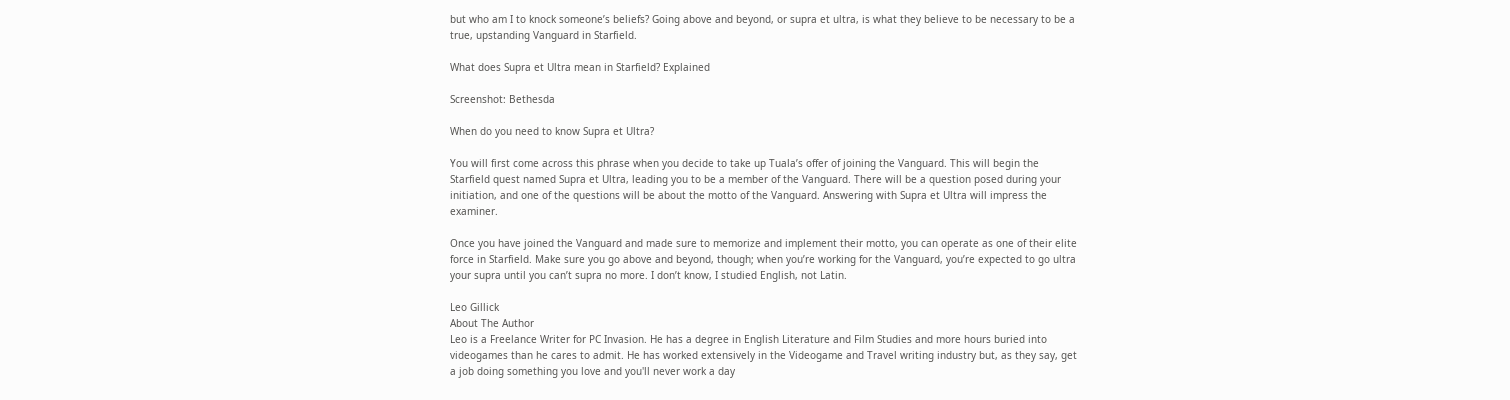but who am I to knock someone’s beliefs? Going above and beyond, or supra et ultra, is what they believe to be necessary to be a true, upstanding Vanguard in Starfield.

What does Supra et Ultra mean in Starfield? Explained

Screenshot: Bethesda

When do you need to know Supra et Ultra?

You will first come across this phrase when you decide to take up Tuala’s offer of joining the Vanguard. This will begin the Starfield quest named Supra et Ultra, leading you to be a member of the Vanguard. There will be a question posed during your initiation, and one of the questions will be about the motto of the Vanguard. Answering with Supra et Ultra will impress the examiner.

Once you have joined the Vanguard and made sure to memorize and implement their motto, you can operate as one of their elite force in Starfield. Make sure you go above and beyond, though; when you’re working for the Vanguard, you’re expected to go ultra your supra until you can’t supra no more. I don’t know, I studied English, not Latin.

Leo Gillick
About The Author
Leo is a Freelance Writer for PC Invasion. He has a degree in English Literature and Film Studies and more hours buried into videogames than he cares to admit. He has worked extensively in the Videogame and Travel writing industry but, as they say, get a job doing something you love and you'll never work a day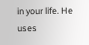in your life. He uses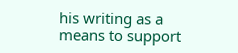his writing as a means to support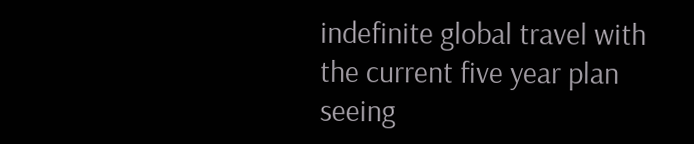indefinite global travel with the current five year plan seeing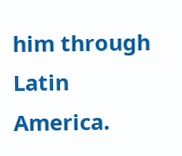him through Latin America.